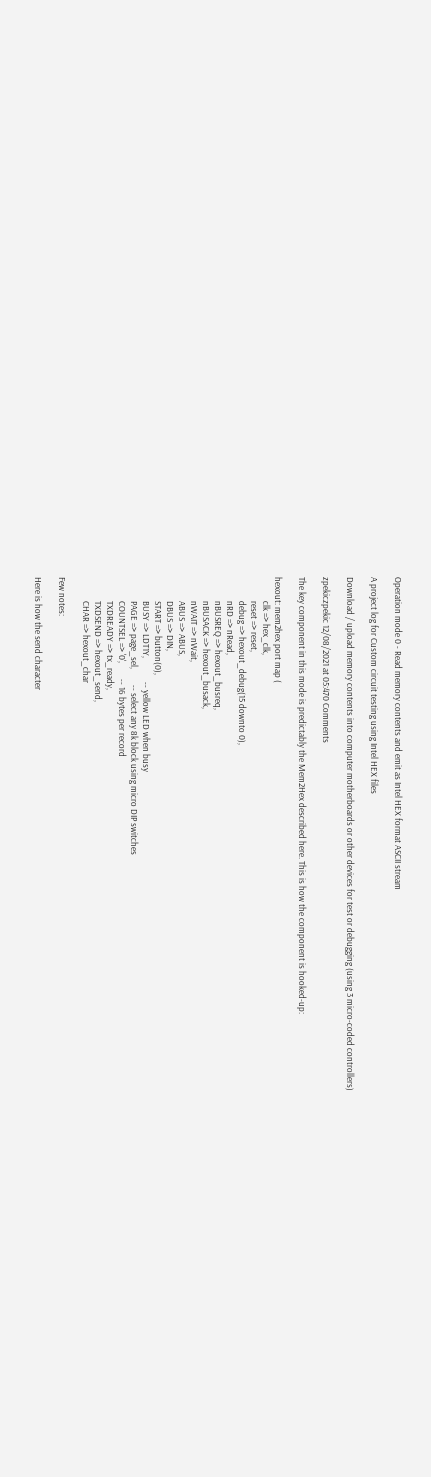Operation mode 0 - Read memory contents and emit as Intel HEX format ASCII stream

A project log for Custom circuit testing using Intel HEX files

Download / upload memory contents into computer motherboards or other devices for test or debugging (using 3 micro-coded controllers)

zpekiczpekic 12/08/2021 at 05:470 Comments

The key component in this mode is predictably the Mem2Hex described here. This is how the component is hooked-up:

hexout: mem2hex port map (
            clk => hex_clk,
            reset => reset,
            debug => hexout_debug(15 downto 0),
            nRD => nRead,
            nBUSREQ => hexout_busreq,
            nBUSACK => hexout_busack,
            nWAIT => nWait,
            ABUS => ABUS,
            DBUS => DIN,
            START => button(0),
            BUSY => LDT1Y,            -- yellow LED when busy
            PAGE => page_sel,        -- select any 8k block using micro DIP switches
            COUNTSEL => '0',        -- 16 bytes per record
            TXDREADY => tx_ready,
            TXDSEND => hexout_send,
            CHAR => hexout_char

Few notes:

Here is how the send character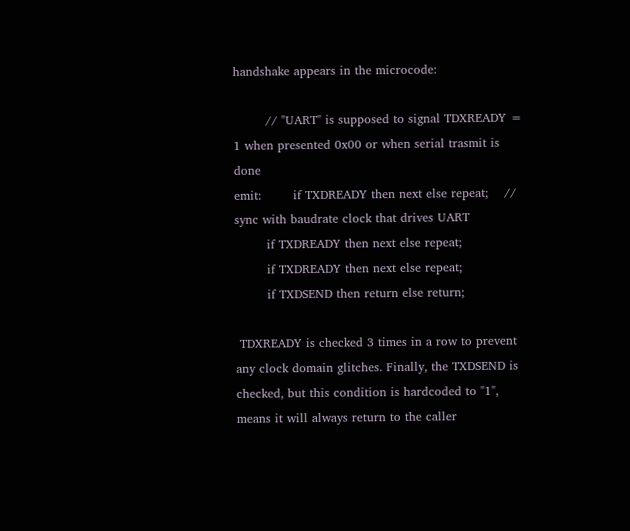handshake appears in the microcode:

        // "UART" is supposed to signal TDXREADY = 1 when presented 0x00 or when serial trasmit is done
emit:        if TXDREADY then next else repeat;    // sync with baudrate clock that drives UART
        if TXDREADY then next else repeat;
        if TXDREADY then next else repeat;
        if TXDSEND then return else return;

 TDXREADY is checked 3 times in a row to prevent any clock domain glitches. Finally, the TXDSEND is checked, but this condition is hardcoded to "1", means it will always return to the caller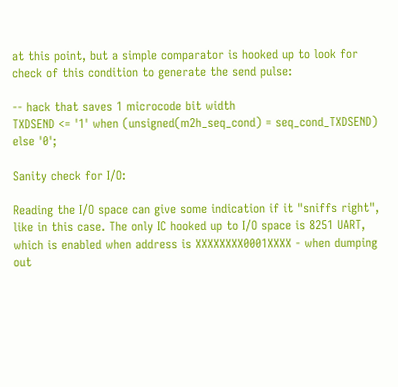at this point, but a simple comparator is hooked up to look for check of this condition to generate the send pulse:

-- hack that saves 1 microcode bit width
TXDSEND <= '1' when (unsigned(m2h_seq_cond) = seq_cond_TXDSEND) else '0';

Sanity check for I/O:

Reading the I/O space can give some indication if it "sniffs right", like in this case. The only IC hooked up to I/O space is 8251 UART, which is enabled when address is XXXXXXXX0001XXXX - when dumping out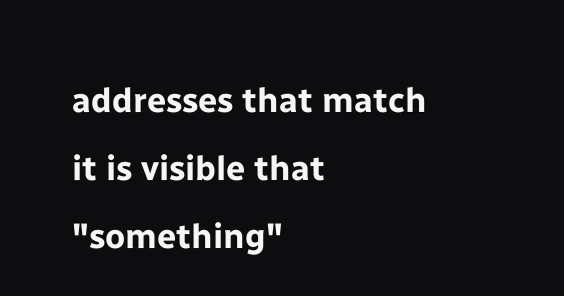addresses that match it is visible that "something"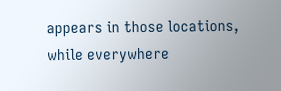appears in those locations, while everywhere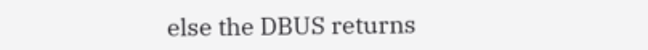else the DBUS returns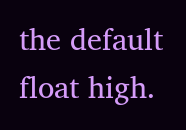the default float high.